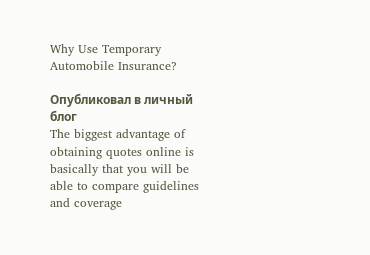Why Use Temporary Automobile Insurance?

Опубликовал в личный блог
The biggest advantage of obtaining quotes online is basically that you will be able to compare guidelines and coverage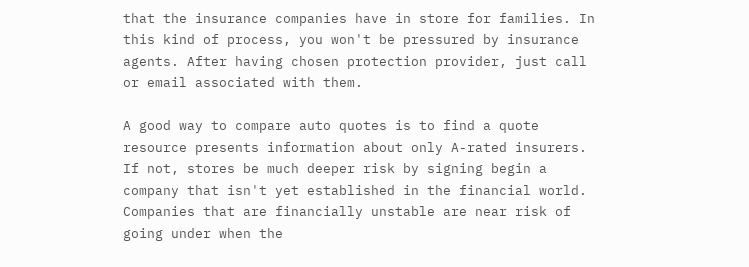that the insurance companies have in store for families. In this kind of process, you won't be pressured by insurance agents. After having chosen protection provider, just call or email associated with them.

A good way to compare auto quotes is to find a quote resource presents information about only A-rated insurers. If not, stores be much deeper risk by signing begin a company that isn't yet established in the financial world. Companies that are financially unstable are near risk of going under when the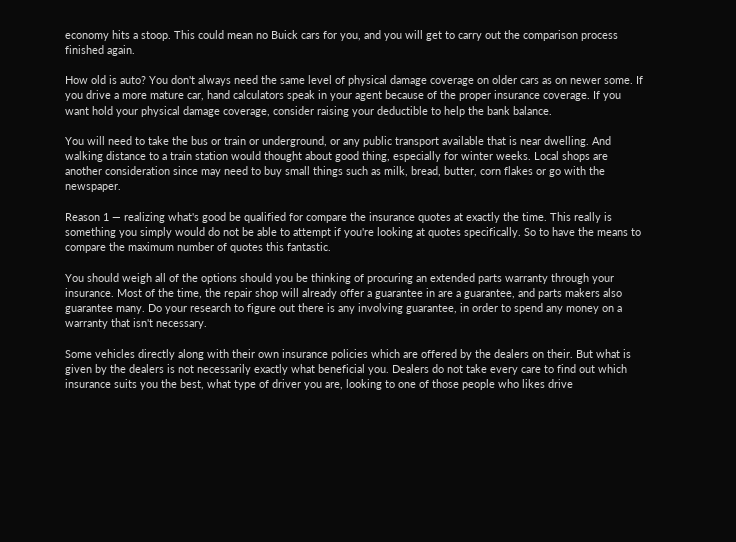economy hits a stoop. This could mean no Buick cars for you, and you will get to carry out the comparison process finished again.

How old is auto? You don't always need the same level of physical damage coverage on older cars as on newer some. If you drive a more mature car, hand calculators speak in your agent because of the proper insurance coverage. If you want hold your physical damage coverage, consider raising your deductible to help the bank balance.

You will need to take the bus or train or underground, or any public transport available that is near dwelling. And walking distance to a train station would thought about good thing, especially for winter weeks. Local shops are another consideration since may need to buy small things such as milk, bread, butter, corn flakes or go with the newspaper.

Reason 1 — realizing what's good be qualified for compare the insurance quotes at exactly the time. This really is something you simply would do not be able to attempt if you're looking at quotes specifically. So to have the means to compare the maximum number of quotes this fantastic.

You should weigh all of the options should you be thinking of procuring an extended parts warranty through your insurance. Most of the time, the repair shop will already offer a guarantee in are a guarantee, and parts makers also guarantee many. Do your research to figure out there is any involving guarantee, in order to spend any money on a warranty that isn't necessary.

Some vehicles directly along with their own insurance policies which are offered by the dealers on their. But what is given by the dealers is not necessarily exactly what beneficial you. Dealers do not take every care to find out which insurance suits you the best, what type of driver you are, looking to one of those people who likes drive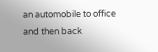an automobile to office and then back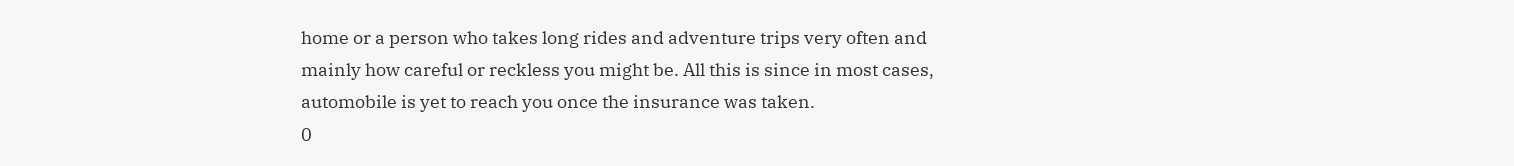home or a person who takes long rides and adventure trips very often and mainly how careful or reckless you might be. All this is since in most cases, automobile is yet to reach you once the insurance was taken.
0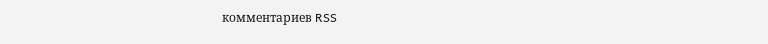комментариев RSS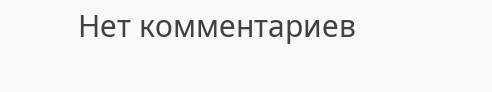Нет комментариев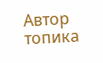Автор топика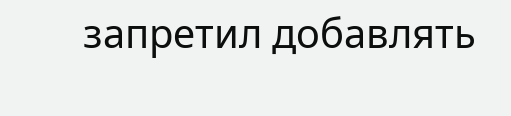запретил добавлять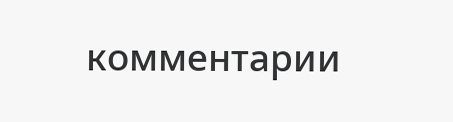комментарии